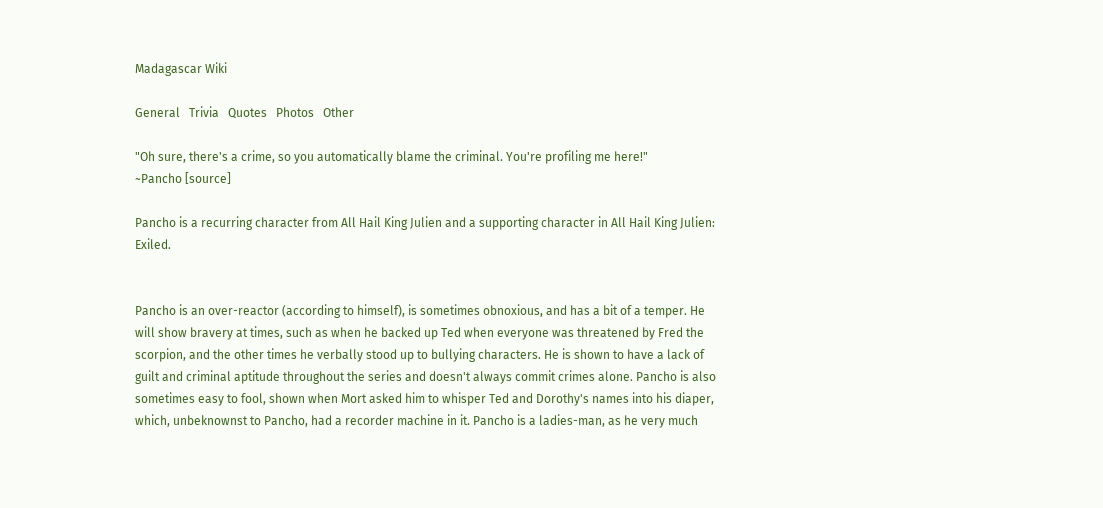Madagascar Wiki

General   Trivia   Quotes   Photos   Other

"Oh sure, there's a crime, so you automatically blame the criminal. You're profiling me here!"
~Pancho [source]

Pancho is a recurring character from All Hail King Julien and a supporting character in All Hail King Julien: Exiled.


Pancho is an over-reactor (according to himself), is sometimes obnoxious, and has a bit of a temper. He will show bravery at times, such as when he backed up Ted when everyone was threatened by Fred the scorpion, and the other times he verbally stood up to bullying characters. He is shown to have a lack of guilt and criminal aptitude throughout the series and doesn't always commit crimes alone. Pancho is also sometimes easy to fool, shown when Mort asked him to whisper Ted and Dorothy's names into his diaper, which, unbeknownst to Pancho, had a recorder machine in it. Pancho is a ladies-man, as he very much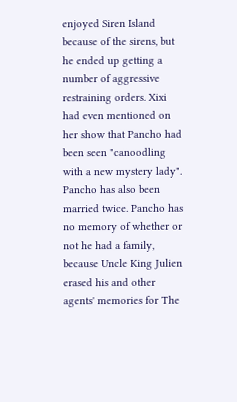enjoyed Siren Island because of the sirens, but he ended up getting a number of aggressive restraining orders. Xixi had even mentioned on her show that Pancho had been seen "canoodling with a new mystery lady". Pancho has also been married twice. Pancho has no memory of whether or not he had a family, because Uncle King Julien erased his and other agents' memories for The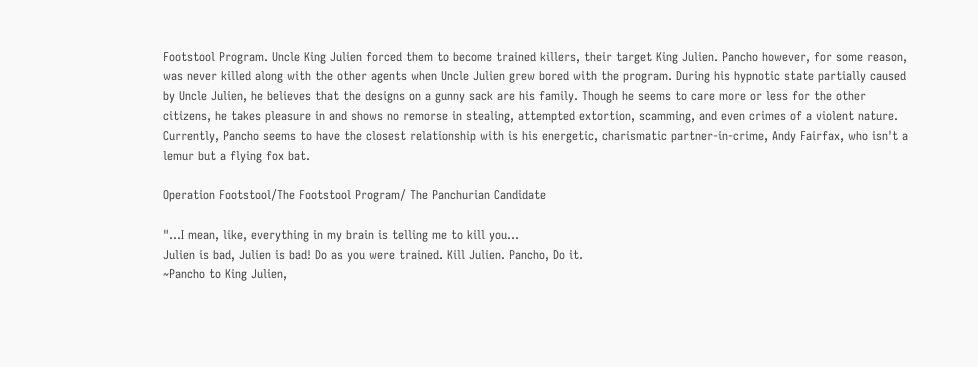Footstool Program. Uncle King Julien forced them to become trained killers, their target King Julien. Pancho however, for some reason, was never killed along with the other agents when Uncle Julien grew bored with the program. During his hypnotic state partially caused by Uncle Julien, he believes that the designs on a gunny sack are his family. Though he seems to care more or less for the other citizens, he takes pleasure in and shows no remorse in stealing, attempted extortion, scamming, and even crimes of a violent nature. Currently, Pancho seems to have the closest relationship with is his energetic, charismatic partner-in-crime, Andy Fairfax, who isn't a lemur but a flying fox bat.

Operation Footstool/The Footstool Program/ The Panchurian Candidate

"...I mean, like, everything in my brain is telling me to kill you...
Julien is bad, Julien is bad! Do as you were trained. Kill Julien. Pancho, Do it.
~Pancho to King Julien,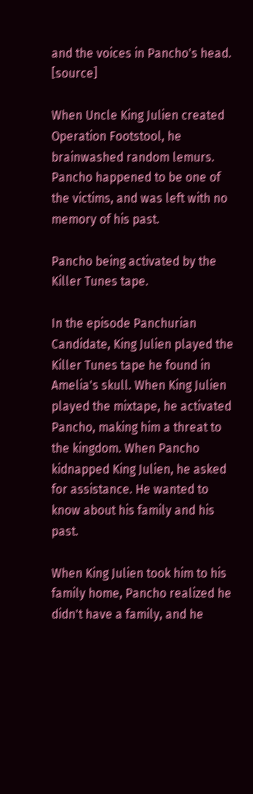and the voices in Pancho's head. [source]

When Uncle King Julien created Operation Footstool, he brainwashed random lemurs. Pancho happened to be one of the victims, and was left with no memory of his past.

Pancho being activated by the Killer Tunes tape.

In the episode Panchurian Candidate, King Julien played the Killer Tunes tape he found in Amelia's skull. When King Julien played the mixtape, he activated Pancho, making him a threat to the kingdom. When Pancho kidnapped King Julien, he asked for assistance. He wanted to know about his family and his past.

When King Julien took him to his family home, Pancho realized he didn't have a family, and he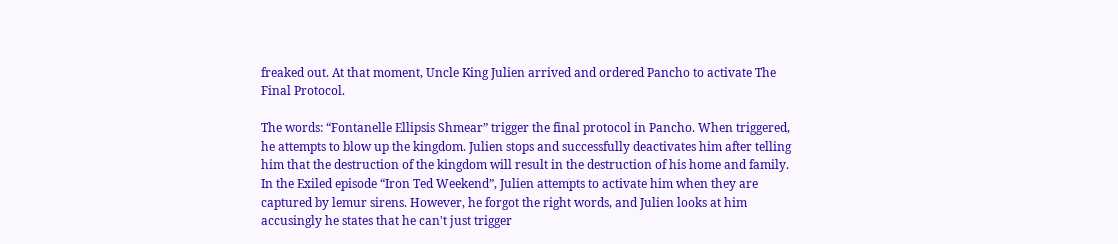freaked out. At that moment, Uncle King Julien arrived and ordered Pancho to activate The Final Protocol.

The words: “Fontanelle Ellipsis Shmear” trigger the final protocol in Pancho. When triggered, he attempts to blow up the kingdom. Julien stops and successfully deactivates him after telling him that the destruction of the kingdom will result in the destruction of his home and family. In the Exiled episode “Iron Ted Weekend”, Julien attempts to activate him when they are captured by lemur sirens. However, he forgot the right words, and Julien looks at him accusingly he states that he can't just trigger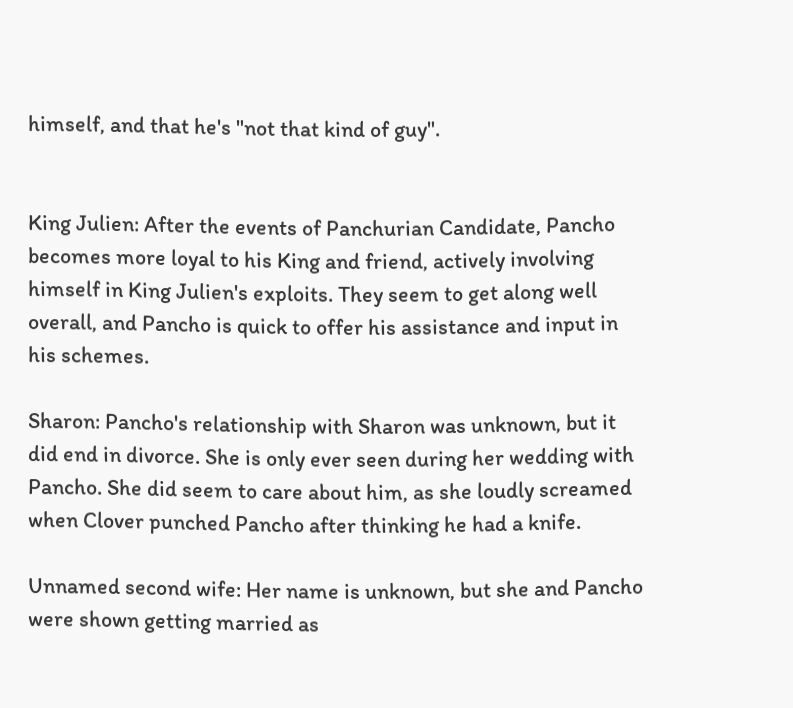himself, and that he's "not that kind of guy".


King Julien: After the events of Panchurian Candidate, Pancho becomes more loyal to his King and friend, actively involving himself in King Julien's exploits. They seem to get along well overall, and Pancho is quick to offer his assistance and input in his schemes.

Sharon: Pancho's relationship with Sharon was unknown, but it did end in divorce. She is only ever seen during her wedding with Pancho. She did seem to care about him, as she loudly screamed when Clover punched Pancho after thinking he had a knife.

Unnamed second wife: Her name is unknown, but she and Pancho were shown getting married as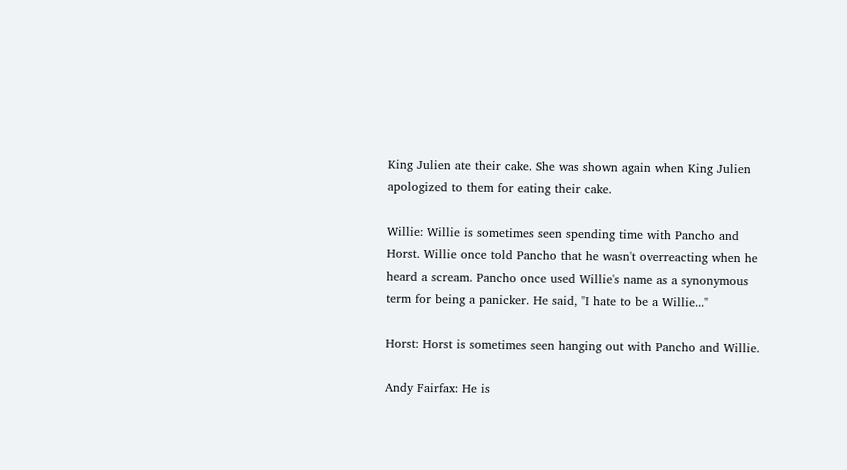King Julien ate their cake. She was shown again when King Julien apologized to them for eating their cake.

Willie: Willie is sometimes seen spending time with Pancho and Horst. Willie once told Pancho that he wasn't overreacting when he heard a scream. Pancho once used Willie's name as a synonymous term for being a panicker. He said, "I hate to be a Willie..."

Horst: Horst is sometimes seen hanging out with Pancho and Willie.

Andy Fairfax: He is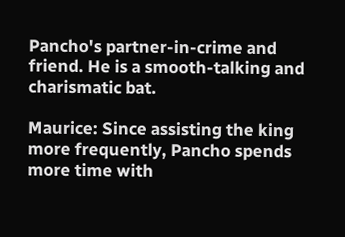Pancho's partner-in-crime and friend. He is a smooth-talking and charismatic bat.

Maurice: Since assisting the king more frequently, Pancho spends more time with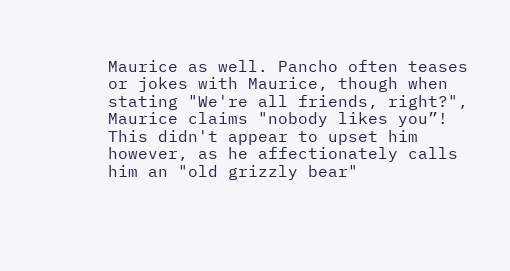Maurice as well. Pancho often teases or jokes with Maurice, though when stating "We're all friends, right?", Maurice claims "nobody likes you”! This didn't appear to upset him however, as he affectionately calls him an "old grizzly bear"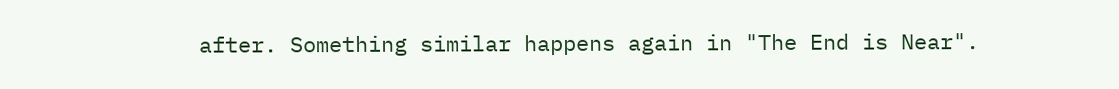after. Something similar happens again in "The End is Near".